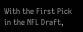With the First Pick in the NFL Draft,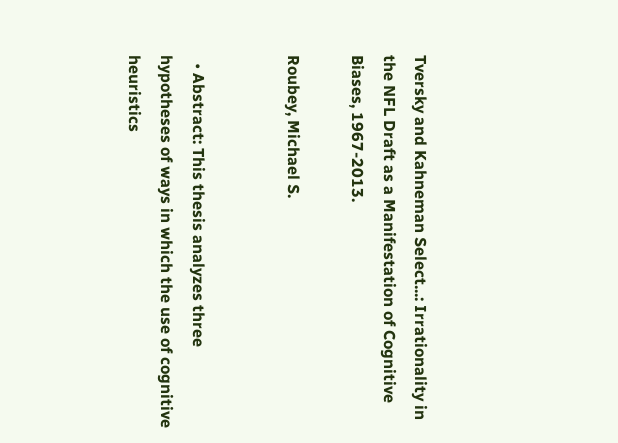Tversky and Kahneman Select...: Irrationality in the NFL Draft as a Manifestation of Cognitive Biases, 1967-2013.

Roubey, Michael S.


  • Abstract: This thesis analyzes three hypotheses of ways in which the use of cognitive heuristics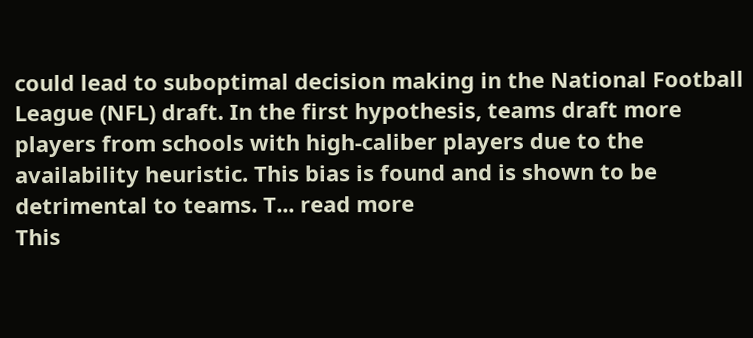could lead to suboptimal decision making in the National Football League (NFL) draft. In the first hypothesis, teams draft more players from schools with high-caliber players due to the availability heuristic. This bias is found and is shown to be detrimental to teams. T... read more
This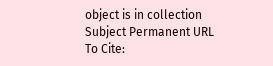object is in collection Subject Permanent URL
To Cite: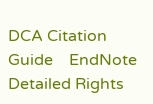DCA Citation Guide    EndNote
Detailed Rights